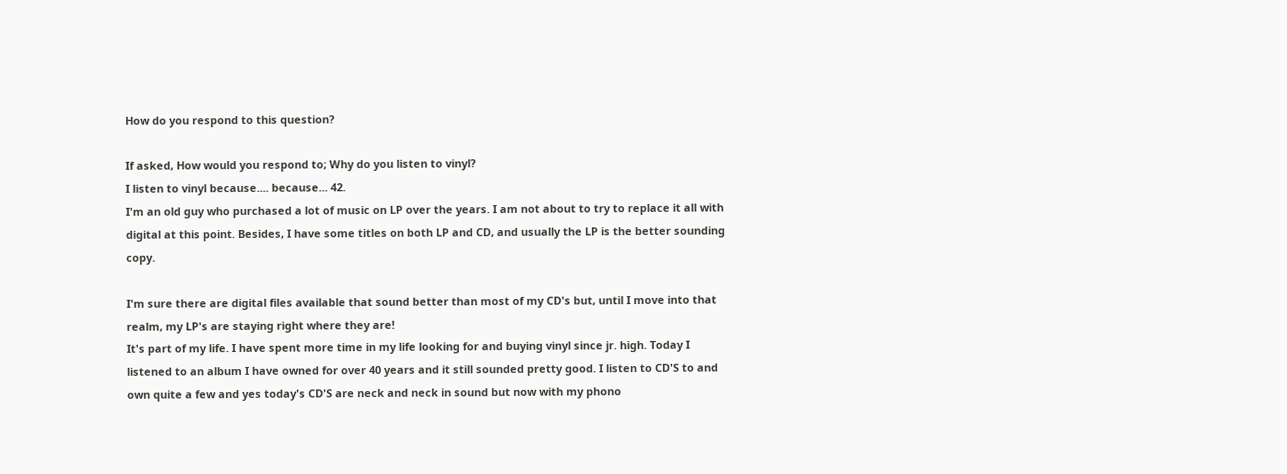How do you respond to this question?

If asked, How would you respond to; Why do you listen to vinyl?
I listen to vinyl because.... because... 42.
I'm an old guy who purchased a lot of music on LP over the years. I am not about to try to replace it all with digital at this point. Besides, I have some titles on both LP and CD, and usually the LP is the better sounding copy.

I'm sure there are digital files available that sound better than most of my CD's but, until I move into that realm, my LP's are staying right where they are!
It's part of my life. I have spent more time in my life looking for and buying vinyl since jr. high. Today I listened to an album I have owned for over 40 years and it still sounded pretty good. I listen to CD'S to and own quite a few and yes today's CD'S are neck and neck in sound but now with my phono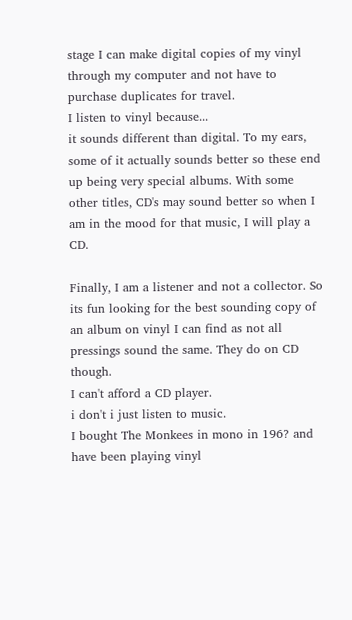stage I can make digital copies of my vinyl through my computer and not have to purchase duplicates for travel.
I listen to vinyl because...
it sounds different than digital. To my ears, some of it actually sounds better so these end up being very special albums. With some other titles, CD's may sound better so when I am in the mood for that music, I will play a CD.

Finally, I am a listener and not a collector. So its fun looking for the best sounding copy of an album on vinyl I can find as not all pressings sound the same. They do on CD though.
I can't afford a CD player.
i don't i just listen to music.
I bought The Monkees in mono in 196? and have been playing vinyl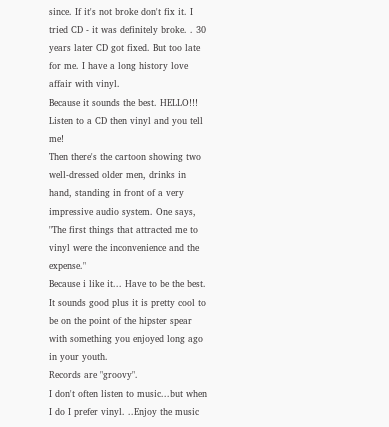since. If it's not broke don't fix it. I tried CD - it was definitely broke. . 30 years later CD got fixed. But too late for me. I have a long history love affair with vinyl.
Because it sounds the best. HELLO!!!
Listen to a CD then vinyl and you tell me!
Then there's the cartoon showing two well-dressed older men, drinks in hand, standing in front of a very impressive audio system. One says, "The first things that attracted me to vinyl were the inconvenience and the expense."
Because i like it... Have to be the best.
It sounds good plus it is pretty cool to be on the point of the hipster spear with something you enjoyed long ago in your youth.
Records are "groovy".
I don't often listen to music...but when I do I prefer vinyl. ..Enjoy the music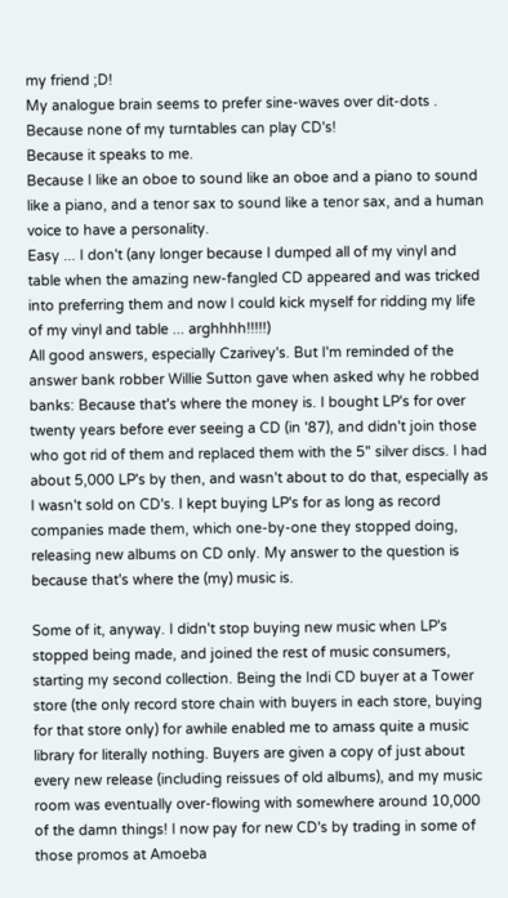my friend ;D!
My analogue brain seems to prefer sine-waves over dit-dots .
Because none of my turntables can play CD's!
Because it speaks to me.
Because I like an oboe to sound like an oboe and a piano to sound like a piano, and a tenor sax to sound like a tenor sax, and a human voice to have a personality.
Easy ... I don't (any longer because I dumped all of my vinyl and table when the amazing new-fangled CD appeared and was tricked into preferring them and now I could kick myself for ridding my life of my vinyl and table ... arghhhh!!!!!)
All good answers, especially Czarivey's. But I'm reminded of the answer bank robber Willie Sutton gave when asked why he robbed banks: Because that's where the money is. I bought LP's for over twenty years before ever seeing a CD (in '87), and didn't join those who got rid of them and replaced them with the 5" silver discs. I had about 5,000 LP's by then, and wasn't about to do that, especially as I wasn't sold on CD's. I kept buying LP's for as long as record companies made them, which one-by-one they stopped doing, releasing new albums on CD only. My answer to the question is because that's where the (my) music is.

Some of it, anyway. I didn't stop buying new music when LP's stopped being made, and joined the rest of music consumers, starting my second collection. Being the Indi CD buyer at a Tower store (the only record store chain with buyers in each store, buying for that store only) for awhile enabled me to amass quite a music library for literally nothing. Buyers are given a copy of just about every new release (including reissues of old albums), and my music room was eventually over-flowing with somewhere around 10,000 of the damn things! I now pay for new CD's by trading in some of those promos at Amoeba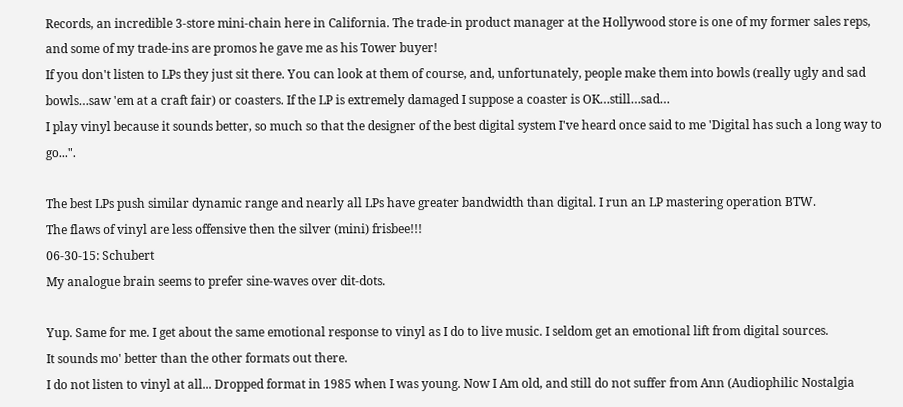Records, an incredible 3-store mini-chain here in California. The trade-in product manager at the Hollywood store is one of my former sales reps, and some of my trade-ins are promos he gave me as his Tower buyer!
If you don't listen to LPs they just sit there. You can look at them of course, and, unfortunately, people make them into bowls (really ugly and sad bowls…saw 'em at a craft fair) or coasters. If the LP is extremely damaged I suppose a coaster is OK…still…sad…
I play vinyl because it sounds better, so much so that the designer of the best digital system I've heard once said to me 'Digital has such a long way to go...".

The best LPs push similar dynamic range and nearly all LPs have greater bandwidth than digital. I run an LP mastering operation BTW.
The flaws of vinyl are less offensive then the silver (mini) frisbee!!!
06-30-15: Schubert
My analogue brain seems to prefer sine-waves over dit-dots.

Yup. Same for me. I get about the same emotional response to vinyl as I do to live music. I seldom get an emotional lift from digital sources.
It sounds mo' better than the other formats out there.
I do not listen to vinyl at all... Dropped format in 1985 when I was young. Now I Am old, and still do not suffer from Ann (Audiophilic Nostalgia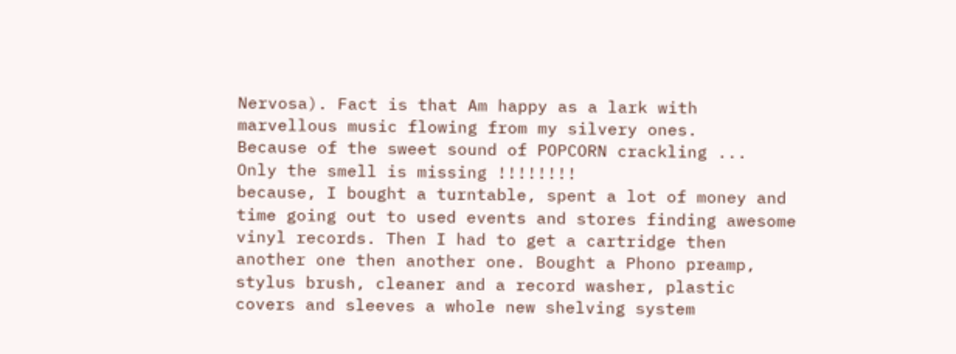Nervosa). Fact is that Am happy as a lark with marvellous music flowing from my silvery ones.
Because of the sweet sound of POPCORN crackling ...
Only the smell is missing !!!!!!!!
because, I bought a turntable, spent a lot of money and time going out to used events and stores finding awesome vinyl records. Then I had to get a cartridge then another one then another one. Bought a Phono preamp, stylus brush, cleaner and a record washer, plastic covers and sleeves a whole new shelving system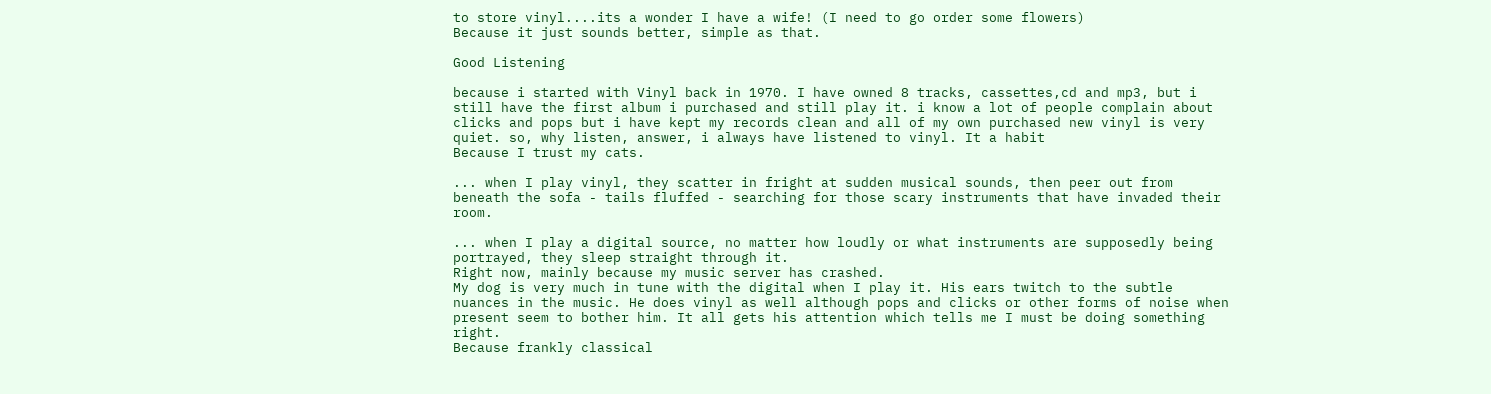to store vinyl....its a wonder I have a wife! (I need to go order some flowers)
Because it just sounds better, simple as that.

Good Listening

because i started with Vinyl back in 1970. I have owned 8 tracks, cassettes,cd and mp3, but i still have the first album i purchased and still play it. i know a lot of people complain about clicks and pops but i have kept my records clean and all of my own purchased new vinyl is very quiet. so, why listen, answer, i always have listened to vinyl. It a habit
Because I trust my cats.

... when I play vinyl, they scatter in fright at sudden musical sounds, then peer out from beneath the sofa - tails fluffed - searching for those scary instruments that have invaded their room.

... when I play a digital source, no matter how loudly or what instruments are supposedly being portrayed, they sleep straight through it.
Right now, mainly because my music server has crashed.
My dog is very much in tune with the digital when I play it. His ears twitch to the subtle nuances in the music. He does vinyl as well although pops and clicks or other forms of noise when present seem to bother him. It all gets his attention which tells me I must be doing something right.
Because frankly classical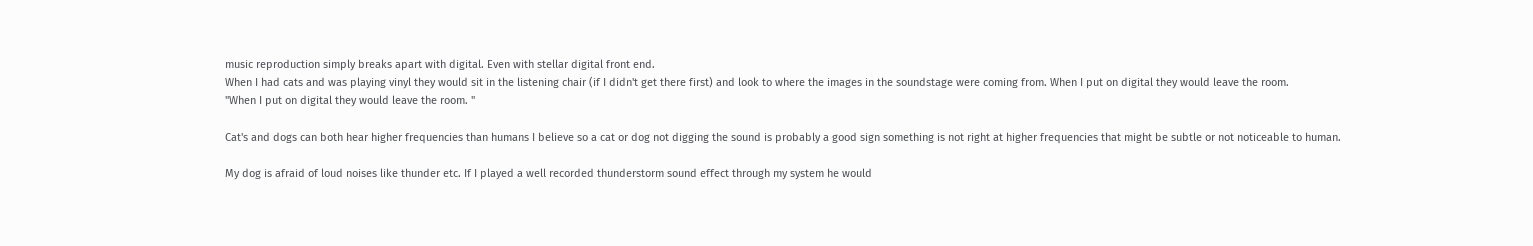music reproduction simply breaks apart with digital. Even with stellar digital front end.
When I had cats and was playing vinyl they would sit in the listening chair (if I didn't get there first) and look to where the images in the soundstage were coming from. When I put on digital they would leave the room.
"When I put on digital they would leave the room. "

Cat's and dogs can both hear higher frequencies than humans I believe so a cat or dog not digging the sound is probably a good sign something is not right at higher frequencies that might be subtle or not noticeable to human.

My dog is afraid of loud noises like thunder etc. If I played a well recorded thunderstorm sound effect through my system he would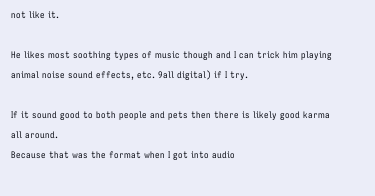not like it.

He likes most soothing types of music though and I can trick him playing animal noise sound effects, etc. 9all digital) if I try.

If it sound good to both people and pets then there is likely good karma all around.
Because that was the format when I got into audio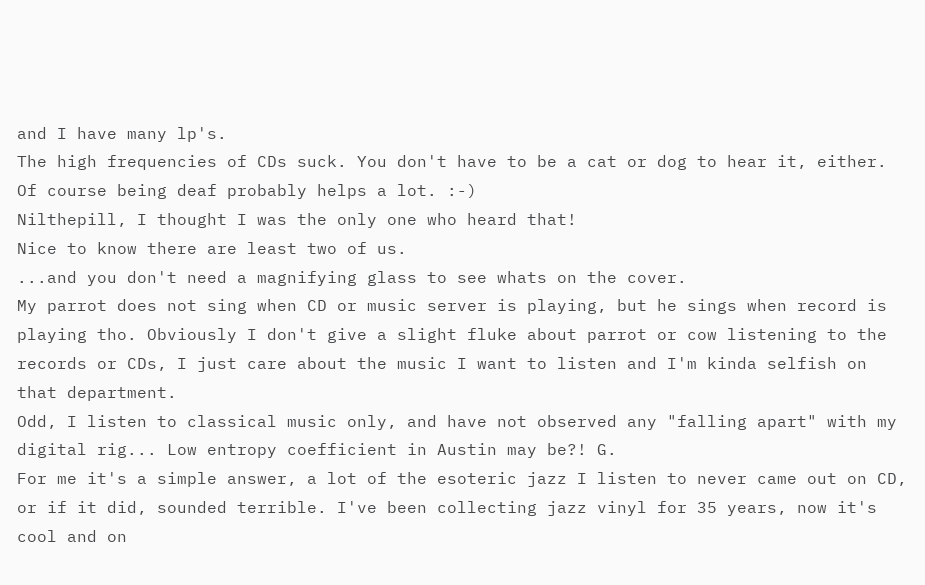and I have many lp's.
The high frequencies of CDs suck. You don't have to be a cat or dog to hear it, either. Of course being deaf probably helps a lot. :-)
Nilthepill, I thought I was the only one who heard that!
Nice to know there are least two of us.
...and you don't need a magnifying glass to see whats on the cover.
My parrot does not sing when CD or music server is playing, but he sings when record is playing tho. Obviously I don't give a slight fluke about parrot or cow listening to the records or CDs, I just care about the music I want to listen and I'm kinda selfish on that department.
Odd, I listen to classical music only, and have not observed any "falling apart" with my digital rig... Low entropy coefficient in Austin may be?! G.
For me it's a simple answer, a lot of the esoteric jazz I listen to never came out on CD, or if it did, sounded terrible. I've been collecting jazz vinyl for 35 years, now it's cool and on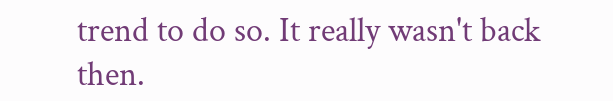trend to do so. It really wasn't back then.